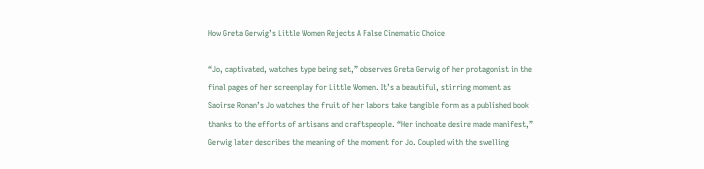How Greta Gerwig’s Little Women Rejects A False Cinematic Choice

“Jo, captivated, watches type being set,” observes Greta Gerwig of her protagonist in the final pages of her screenplay for Little Women. It’s a beautiful, stirring moment as Saoirse Ronan’s Jo watches the fruit of her labors take tangible form as a published book thanks to the efforts of artisans and craftspeople. “Her inchoate desire made manifest,” Gerwig later describes the meaning of the moment for Jo. Coupled with the swelling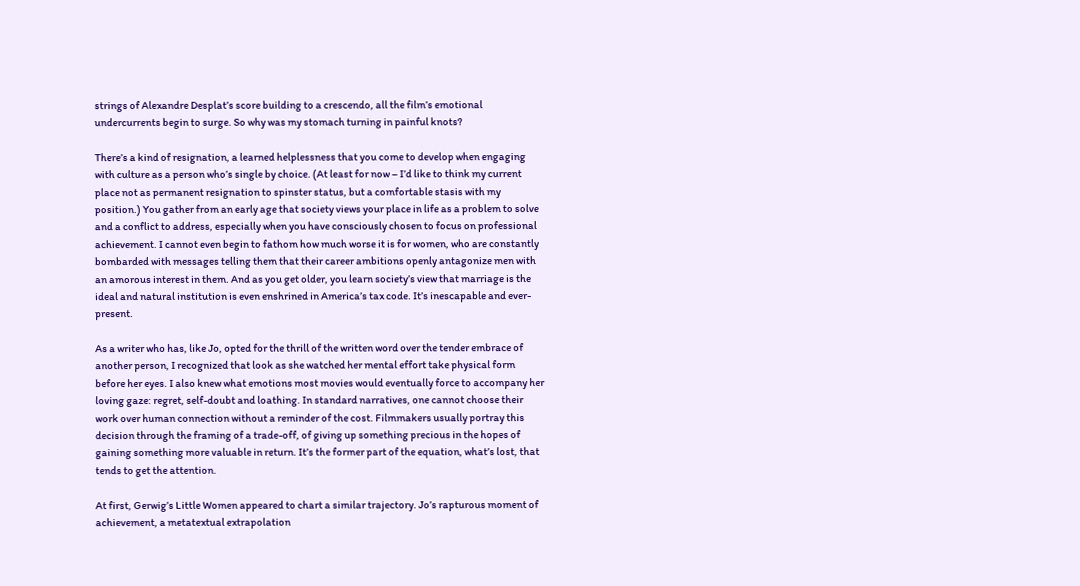strings of Alexandre Desplat’s score building to a crescendo, all the film’s emotional undercurrents begin to surge. So why was my stomach turning in painful knots?

There’s a kind of resignation, a learned helplessness that you come to develop when engaging with culture as a person who’s single by choice. (At least for now – I’d like to think my current place not as permanent resignation to spinster status, but a comfortable stasis with my position.) You gather from an early age that society views your place in life as a problem to solve and a conflict to address, especially when you have consciously chosen to focus on professional achievement. I cannot even begin to fathom how much worse it is for women, who are constantly bombarded with messages telling them that their career ambitions openly antagonize men with an amorous interest in them. And as you get older, you learn society’s view that marriage is the ideal and natural institution is even enshrined in America’s tax code. It’s inescapable and ever-present.

As a writer who has, like Jo, opted for the thrill of the written word over the tender embrace of another person, I recognized that look as she watched her mental effort take physical form before her eyes. I also knew what emotions most movies would eventually force to accompany her loving gaze: regret, self-doubt and loathing. In standard narratives, one cannot choose their work over human connection without a reminder of the cost. Filmmakers usually portray this decision through the framing of a trade-off, of giving up something precious in the hopes of gaining something more valuable in return. It’s the former part of the equation, what’s lost, that tends to get the attention.

At first, Gerwig’s Little Women appeared to chart a similar trajectory. Jo’s rapturous moment of achievement, a metatextual extrapolation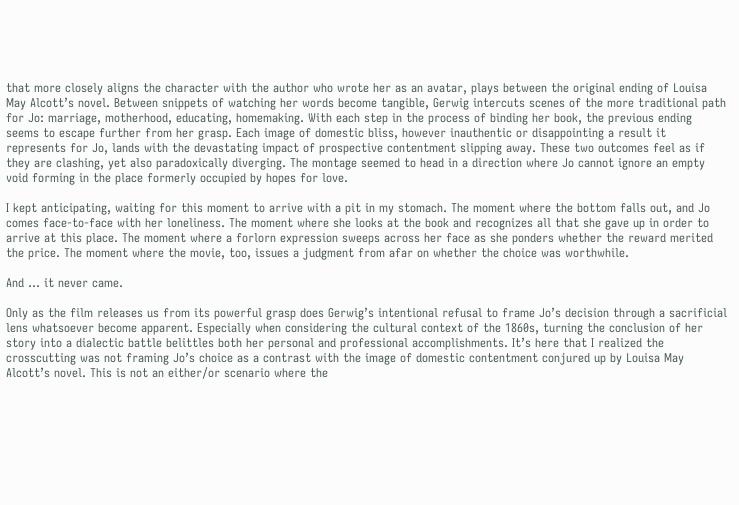that more closely aligns the character with the author who wrote her as an avatar, plays between the original ending of Louisa May Alcott’s novel. Between snippets of watching her words become tangible, Gerwig intercuts scenes of the more traditional path for Jo: marriage, motherhood, educating, homemaking. With each step in the process of binding her book, the previous ending seems to escape further from her grasp. Each image of domestic bliss, however inauthentic or disappointing a result it represents for Jo, lands with the devastating impact of prospective contentment slipping away. These two outcomes feel as if they are clashing, yet also paradoxically diverging. The montage seemed to head in a direction where Jo cannot ignore an empty void forming in the place formerly occupied by hopes for love.

I kept anticipating, waiting for this moment to arrive with a pit in my stomach. The moment where the bottom falls out, and Jo comes face-to-face with her loneliness. The moment where she looks at the book and recognizes all that she gave up in order to arrive at this place. The moment where a forlorn expression sweeps across her face as she ponders whether the reward merited the price. The moment where the movie, too, issues a judgment from afar on whether the choice was worthwhile.

And … it never came.

Only as the film releases us from its powerful grasp does Gerwig’s intentional refusal to frame Jo’s decision through a sacrificial lens whatsoever become apparent. Especially when considering the cultural context of the 1860s, turning the conclusion of her story into a dialectic battle belittles both her personal and professional accomplishments. It’s here that I realized the crosscutting was not framing Jo’s choice as a contrast with the image of domestic contentment conjured up by Louisa May Alcott’s novel. This is not an either/or scenario where the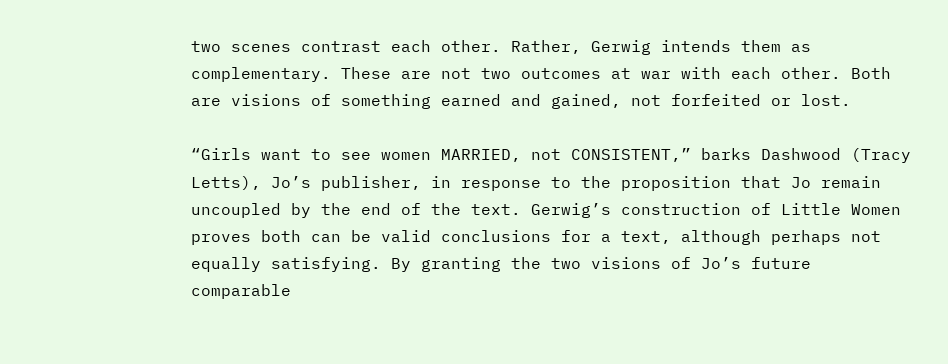two scenes contrast each other. Rather, Gerwig intends them as complementary. These are not two outcomes at war with each other. Both are visions of something earned and gained, not forfeited or lost.

“Girls want to see women MARRIED, not CONSISTENT,” barks Dashwood (Tracy Letts), Jo’s publisher, in response to the proposition that Jo remain uncoupled by the end of the text. Gerwig’s construction of Little Women proves both can be valid conclusions for a text, although perhaps not equally satisfying. By granting the two visions of Jo’s future comparable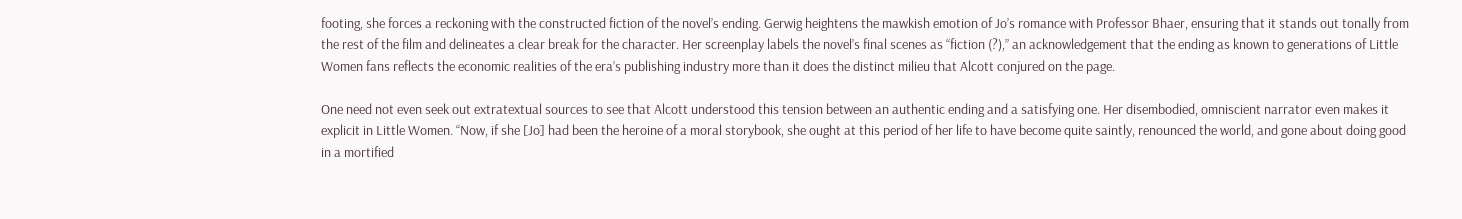footing, she forces a reckoning with the constructed fiction of the novel’s ending. Gerwig heightens the mawkish emotion of Jo’s romance with Professor Bhaer, ensuring that it stands out tonally from the rest of the film and delineates a clear break for the character. Her screenplay labels the novel’s final scenes as “fiction (?),” an acknowledgement that the ending as known to generations of Little Women fans reflects the economic realities of the era’s publishing industry more than it does the distinct milieu that Alcott conjured on the page.

One need not even seek out extratextual sources to see that Alcott understood this tension between an authentic ending and a satisfying one. Her disembodied, omniscient narrator even makes it explicit in Little Women. “Now, if she [Jo] had been the heroine of a moral storybook, she ought at this period of her life to have become quite saintly, renounced the world, and gone about doing good in a mortified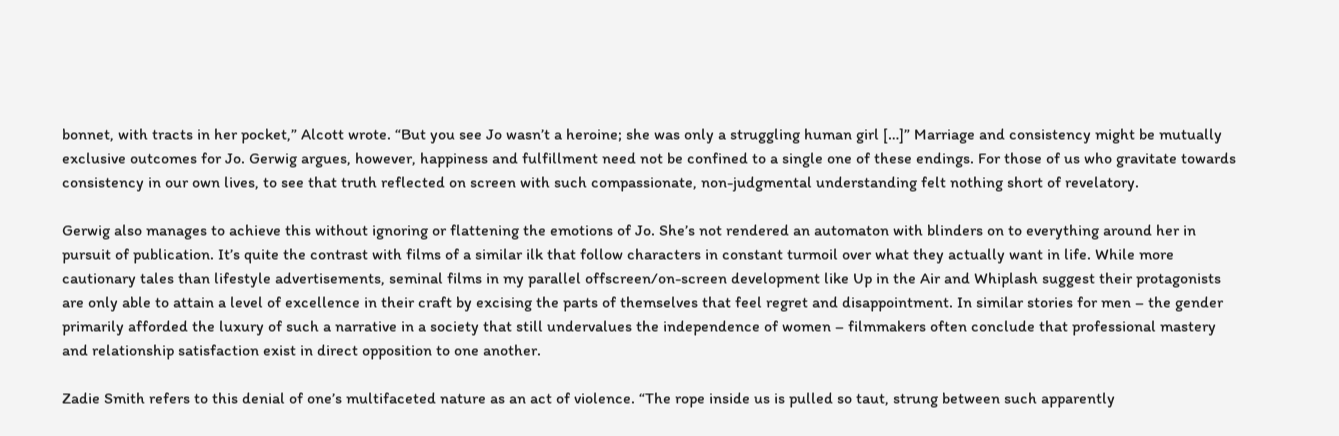bonnet, with tracts in her pocket,” Alcott wrote. “But you see Jo wasn’t a heroine; she was only a struggling human girl […]” Marriage and consistency might be mutually exclusive outcomes for Jo. Gerwig argues, however, happiness and fulfillment need not be confined to a single one of these endings. For those of us who gravitate towards consistency in our own lives, to see that truth reflected on screen with such compassionate, non-judgmental understanding felt nothing short of revelatory.

Gerwig also manages to achieve this without ignoring or flattening the emotions of Jo. She’s not rendered an automaton with blinders on to everything around her in pursuit of publication. It’s quite the contrast with films of a similar ilk that follow characters in constant turmoil over what they actually want in life. While more cautionary tales than lifestyle advertisements, seminal films in my parallel offscreen/on-screen development like Up in the Air and Whiplash suggest their protagonists are only able to attain a level of excellence in their craft by excising the parts of themselves that feel regret and disappointment. In similar stories for men – the gender primarily afforded the luxury of such a narrative in a society that still undervalues the independence of women – filmmakers often conclude that professional mastery and relationship satisfaction exist in direct opposition to one another.

Zadie Smith refers to this denial of one’s multifaceted nature as an act of violence. “The rope inside us is pulled so taut, strung between such apparently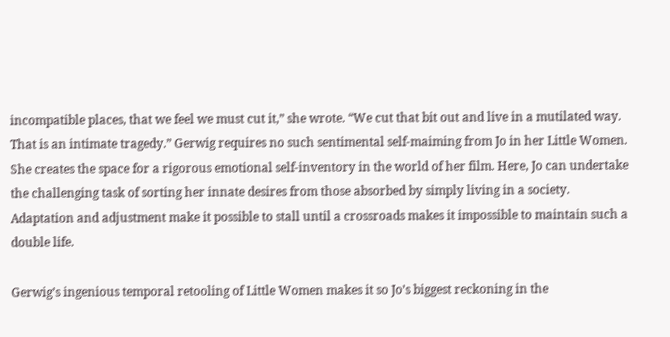incompatible places, that we feel we must cut it,” she wrote. “We cut that bit out and live in a mutilated way. That is an intimate tragedy.” Gerwig requires no such sentimental self-maiming from Jo in her Little Women. She creates the space for a rigorous emotional self-inventory in the world of her film. Here, Jo can undertake the challenging task of sorting her innate desires from those absorbed by simply living in a society. Adaptation and adjustment make it possible to stall until a crossroads makes it impossible to maintain such a double life.

Gerwig’s ingenious temporal retooling of Little Women makes it so Jo’s biggest reckoning in the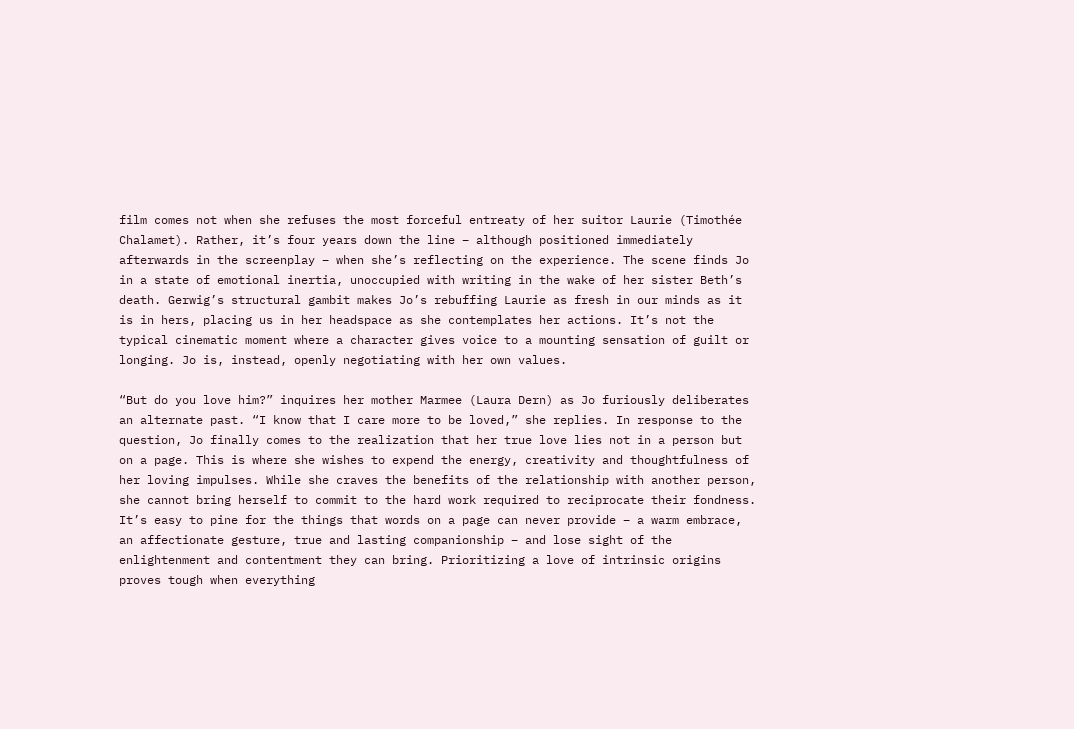film comes not when she refuses the most forceful entreaty of her suitor Laurie (Timothée Chalamet). Rather, it’s four years down the line – although positioned immediately afterwards in the screenplay – when she’s reflecting on the experience. The scene finds Jo in a state of emotional inertia, unoccupied with writing in the wake of her sister Beth’s death. Gerwig’s structural gambit makes Jo’s rebuffing Laurie as fresh in our minds as it is in hers, placing us in her headspace as she contemplates her actions. It’s not the typical cinematic moment where a character gives voice to a mounting sensation of guilt or longing. Jo is, instead, openly negotiating with her own values.

“But do you love him?” inquires her mother Marmee (Laura Dern) as Jo furiously deliberates an alternate past. “I know that I care more to be loved,” she replies. In response to the question, Jo finally comes to the realization that her true love lies not in a person but on a page. This is where she wishes to expend the energy, creativity and thoughtfulness of her loving impulses. While she craves the benefits of the relationship with another person, she cannot bring herself to commit to the hard work required to reciprocate their fondness. It’s easy to pine for the things that words on a page can never provide – a warm embrace, an affectionate gesture, true and lasting companionship – and lose sight of the enlightenment and contentment they can bring. Prioritizing a love of intrinsic origins proves tough when everything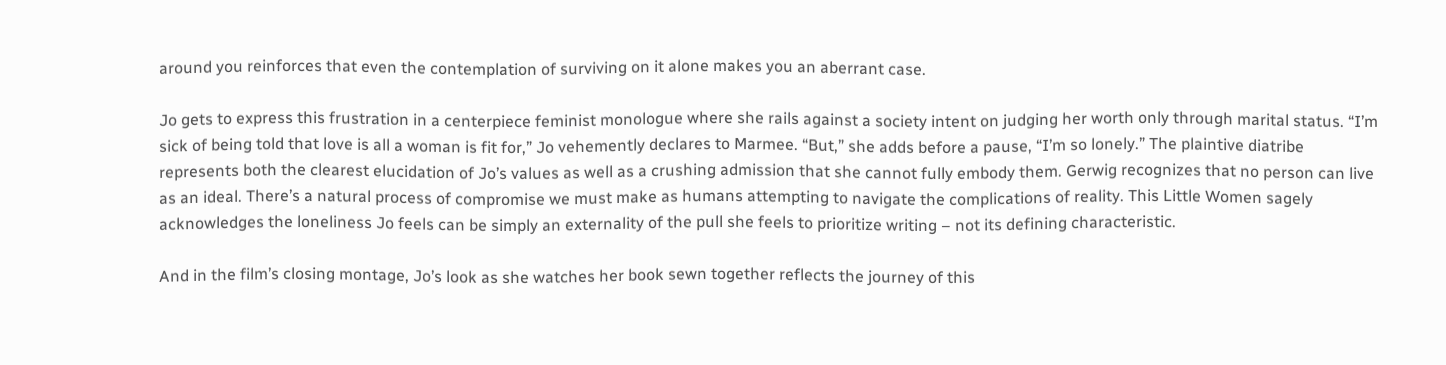around you reinforces that even the contemplation of surviving on it alone makes you an aberrant case.

Jo gets to express this frustration in a centerpiece feminist monologue where she rails against a society intent on judging her worth only through marital status. “I’m sick of being told that love is all a woman is fit for,” Jo vehemently declares to Marmee. “But,” she adds before a pause, “I’m so lonely.” The plaintive diatribe represents both the clearest elucidation of Jo’s values as well as a crushing admission that she cannot fully embody them. Gerwig recognizes that no person can live as an ideal. There’s a natural process of compromise we must make as humans attempting to navigate the complications of reality. This Little Women sagely acknowledges the loneliness Jo feels can be simply an externality of the pull she feels to prioritize writing – not its defining characteristic.

And in the film’s closing montage, Jo’s look as she watches her book sewn together reflects the journey of this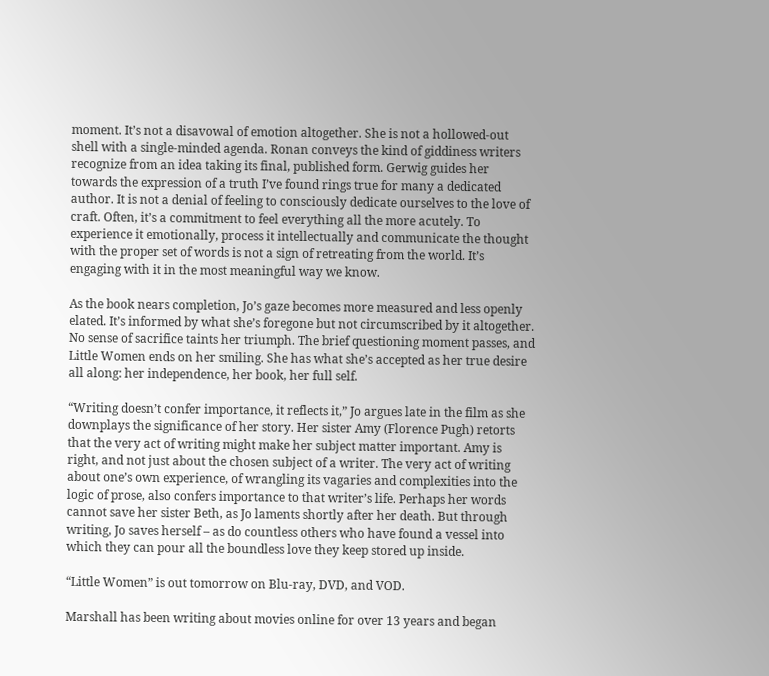moment. It’s not a disavowal of emotion altogether. She is not a hollowed-out shell with a single-minded agenda. Ronan conveys the kind of giddiness writers recognize from an idea taking its final, published form. Gerwig guides her towards the expression of a truth I’ve found rings true for many a dedicated author. It is not a denial of feeling to consciously dedicate ourselves to the love of craft. Often, it’s a commitment to feel everything all the more acutely. To experience it emotionally, process it intellectually and communicate the thought with the proper set of words is not a sign of retreating from the world. It’s engaging with it in the most meaningful way we know.

As the book nears completion, Jo’s gaze becomes more measured and less openly elated. It’s informed by what she’s foregone but not circumscribed by it altogether. No sense of sacrifice taints her triumph. The brief questioning moment passes, and Little Women ends on her smiling. She has what she’s accepted as her true desire all along: her independence, her book, her full self.

“Writing doesn’t confer importance, it reflects it,” Jo argues late in the film as she downplays the significance of her story. Her sister Amy (Florence Pugh) retorts that the very act of writing might make her subject matter important. Amy is right, and not just about the chosen subject of a writer. The very act of writing about one’s own experience, of wrangling its vagaries and complexities into the logic of prose, also confers importance to that writer’s life. Perhaps her words cannot save her sister Beth, as Jo laments shortly after her death. But through writing, Jo saves herself – as do countless others who have found a vessel into which they can pour all the boundless love they keep stored up inside.

“Little Women” is out tomorrow on Blu-ray, DVD, and VOD.

Marshall has been writing about movies online for over 13 years and began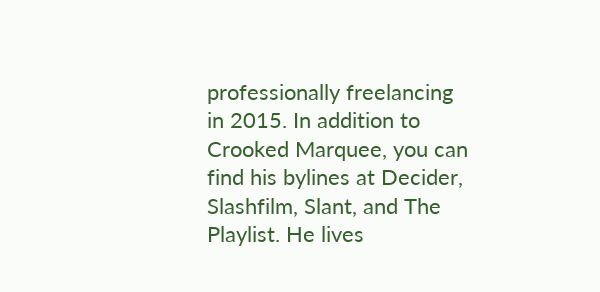professionally freelancing in 2015. In addition to Crooked Marquee, you can find his bylines at Decider, Slashfilm, Slant, and The Playlist. He lives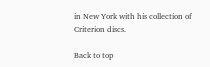in New York with his collection of Criterion discs.

Back to top